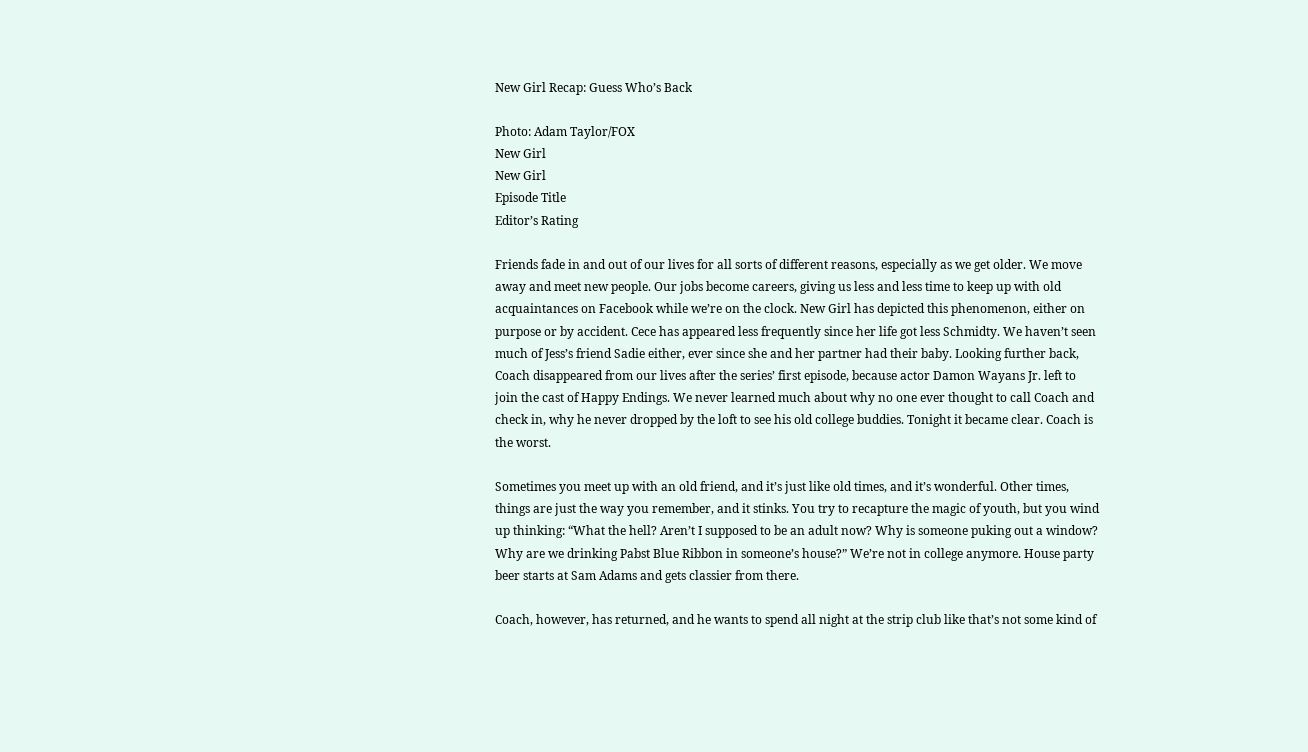New Girl Recap: Guess Who’s Back

Photo: Adam Taylor/FOX
New Girl
New Girl
Episode Title
Editor’s Rating

Friends fade in and out of our lives for all sorts of different reasons, especially as we get older. We move away and meet new people. Our jobs become careers, giving us less and less time to keep up with old acquaintances on Facebook while we’re on the clock. New Girl has depicted this phenomenon, either on purpose or by accident. Cece has appeared less frequently since her life got less Schmidty. We haven’t seen much of Jess’s friend Sadie either, ever since she and her partner had their baby. Looking further back, Coach disappeared from our lives after the series’ first episode, because actor Damon Wayans Jr. left to join the cast of Happy Endings. We never learned much about why no one ever thought to call Coach and check in, why he never dropped by the loft to see his old college buddies. Tonight it became clear. Coach is the worst.

Sometimes you meet up with an old friend, and it’s just like old times, and it’s wonderful. Other times, things are just the way you remember, and it stinks. You try to recapture the magic of youth, but you wind up thinking: “What the hell? Aren’t I supposed to be an adult now? Why is someone puking out a window? Why are we drinking Pabst Blue Ribbon in someone’s house?” We’re not in college anymore. House party beer starts at Sam Adams and gets classier from there.

Coach, however, has returned, and he wants to spend all night at the strip club like that’s not some kind of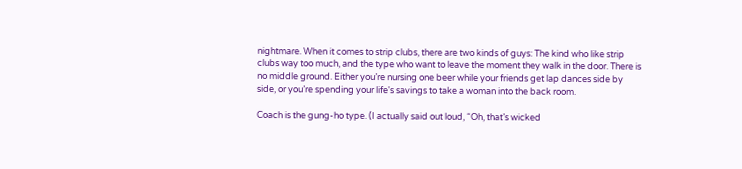nightmare. When it comes to strip clubs, there are two kinds of guys: The kind who like strip clubs way too much, and the type who want to leave the moment they walk in the door. There is no middle ground. Either you’re nursing one beer while your friends get lap dances side by side, or you’re spending your life's savings to take a woman into the back room.

Coach is the gung-ho type. (I actually said out loud, “Oh, that’s wicked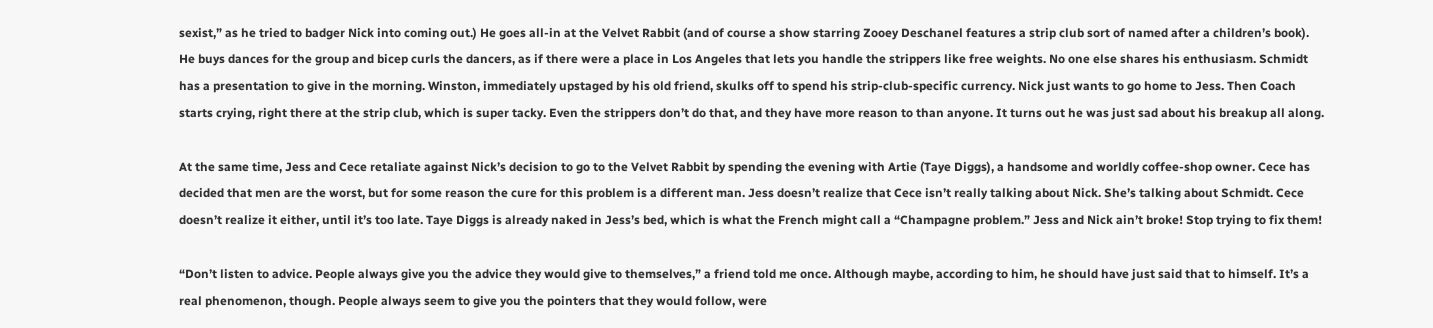sexist,” as he tried to badger Nick into coming out.) He goes all-in at the Velvet Rabbit (and of course a show starring Zooey Deschanel features a strip club sort of named after a children’s book). He buys dances for the group and bicep curls the dancers, as if there were a place in Los Angeles that lets you handle the strippers like free weights. No one else shares his enthusiasm. Schmidt has a presentation to give in the morning. Winston, immediately upstaged by his old friend, skulks off to spend his strip-club-specific currency. Nick just wants to go home to Jess. Then Coach starts crying, right there at the strip club, which is super tacky. Even the strippers don’t do that, and they have more reason to than anyone. It turns out he was just sad about his breakup all along.

At the same time, Jess and Cece retaliate against Nick’s decision to go to the Velvet Rabbit by spending the evening with Artie (Taye Diggs), a handsome and worldly coffee-shop owner. Cece has decided that men are the worst, but for some reason the cure for this problem is a different man. Jess doesn’t realize that Cece isn’t really talking about Nick. She’s talking about Schmidt. Cece doesn’t realize it either, until it’s too late. Taye Diggs is already naked in Jess’s bed, which is what the French might call a “Champagne problem.” Jess and Nick ain’t broke! Stop trying to fix them!

“Don’t listen to advice. People always give you the advice they would give to themselves,” a friend told me once. Although maybe, according to him, he should have just said that to himself. It’s a real phenomenon, though. People always seem to give you the pointers that they would follow, were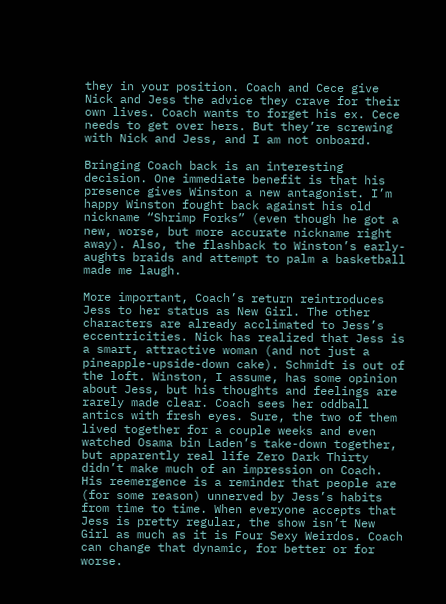they in your position. Coach and Cece give Nick and Jess the advice they crave for their own lives. Coach wants to forget his ex. Cece needs to get over hers. But they’re screwing with Nick and Jess, and I am not onboard.

Bringing Coach back is an interesting decision. One immediate benefit is that his presence gives Winston a new antagonist. I’m happy Winston fought back against his old nickname “Shrimp Forks” (even though he got a new, worse, but more accurate nickname right away). Also, the flashback to Winston’s early-aughts braids and attempt to palm a basketball made me laugh.

More important, Coach’s return reintroduces Jess to her status as New Girl. The other characters are already acclimated to Jess’s eccentricities. Nick has realized that Jess is a smart, attractive woman (and not just a pineapple-upside-down cake). Schmidt is out of the loft. Winston, I assume, has some opinion about Jess, but his thoughts and feelings are rarely made clear. Coach sees her oddball antics with fresh eyes. Sure, the two of them lived together for a couple weeks and even watched Osama bin Laden’s take-down together, but apparently real life Zero Dark Thirty didn’t make much of an impression on Coach. His reemergence is a reminder that people are (for some reason) unnerved by Jess’s habits from time to time. When everyone accepts that Jess is pretty regular, the show isn’t New Girl as much as it is Four Sexy Weirdos. Coach can change that dynamic, for better or for worse.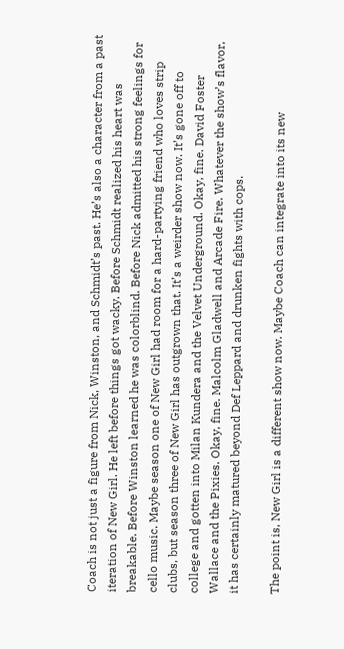Coach is not just a figure from Nick, Winston, and Schmidt’s past. He’s also a character from a past iteration of New Girl. He left before things got wacky. Before Schmidt realized his heart was breakable. Before Winston learned he was colorblind. Before Nick admitted his strong feelings for cello music. Maybe season one of New Girl had room for a hard-partying friend who loves strip clubs, but season three of New Girl has outgrown that. It’s a weirder show now. It’s gone off to college and gotten into Milan Kundera and the Velvet Underground. Okay, fine. David Foster Wallace and the Pixies. Okay, fine. Malcolm Gladwell and Arcade Fire. Whatever the show’s flavor, it has certainly matured beyond Def Leppard and drunken fights with cops.

The point is, New Girl is a different show now. Maybe Coach can integrate into its new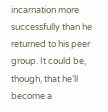incarnation more successfully than he returned to his peer group. It could be, though, that he’ll become a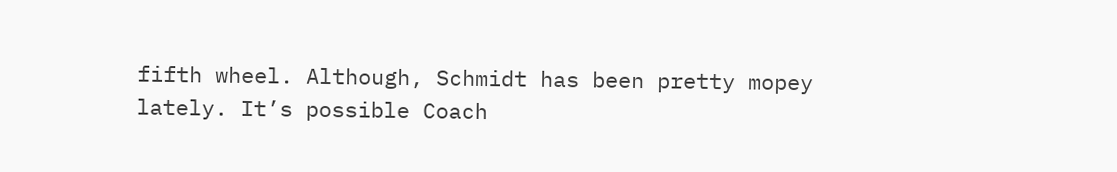fifth wheel. Although, Schmidt has been pretty mopey lately. It’s possible Coach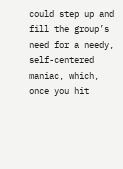could step up and fill the group’s need for a needy, self-centered maniac, which, once you hit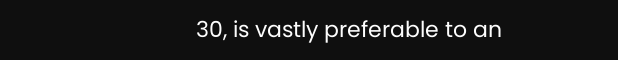30, is vastly preferable to an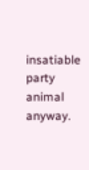insatiable party animal anyway.